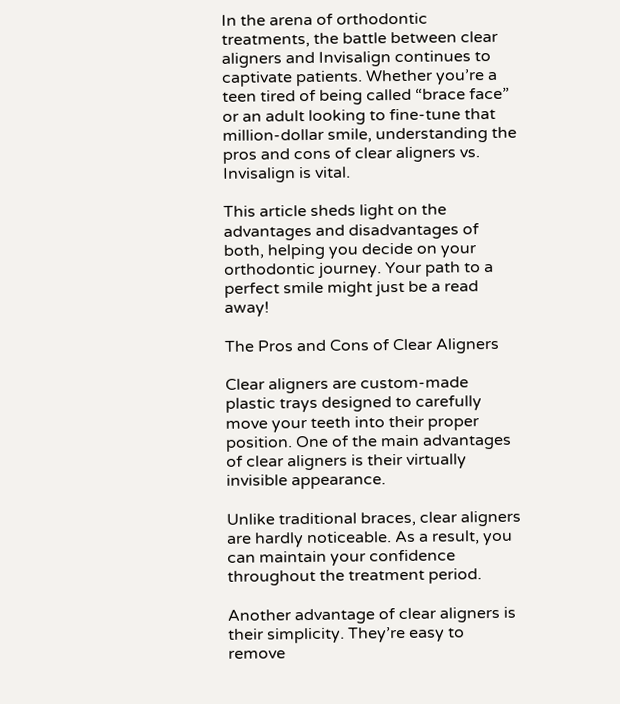In the arena of orthodontic treatments, the battle between clear aligners and Invisalign continues to captivate patients. Whether you’re a teen tired of being called “brace face” or an adult looking to fine-tune that million-dollar smile, understanding the pros and cons of clear aligners vs. Invisalign is vital.

This article sheds light on the advantages and disadvantages of both, helping you decide on your orthodontic journey. Your path to a perfect smile might just be a read away!

The Pros and Cons of Clear Aligners

Clear aligners are custom-made plastic trays designed to carefully move your teeth into their proper position. One of the main advantages of clear aligners is their virtually invisible appearance.

Unlike traditional braces, clear aligners are hardly noticeable. As a result, you can maintain your confidence throughout the treatment period.

Another advantage of clear aligners is their simplicity. They’re easy to remove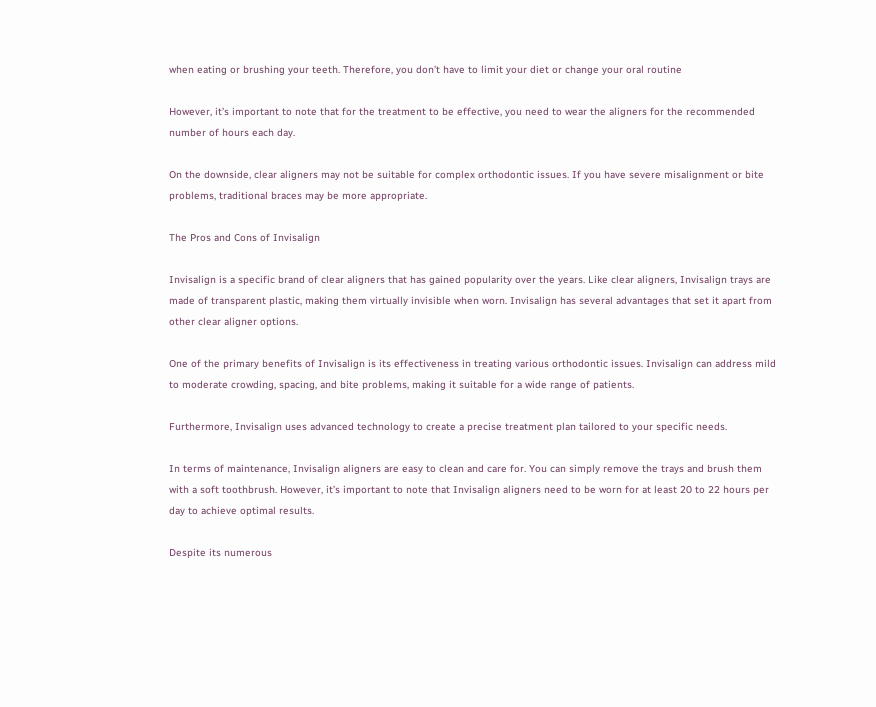when eating or brushing your teeth. Therefore, you don’t have to limit your diet or change your oral routine

However, it’s important to note that for the treatment to be effective, you need to wear the aligners for the recommended number of hours each day.

On the downside, clear aligners may not be suitable for complex orthodontic issues. If you have severe misalignment or bite problems, traditional braces may be more appropriate.

The Pros and Cons of Invisalign

Invisalign is a specific brand of clear aligners that has gained popularity over the years. Like clear aligners, Invisalign trays are made of transparent plastic, making them virtually invisible when worn. Invisalign has several advantages that set it apart from other clear aligner options.

One of the primary benefits of Invisalign is its effectiveness in treating various orthodontic issues. Invisalign can address mild to moderate crowding, spacing, and bite problems, making it suitable for a wide range of patients.

Furthermore, Invisalign uses advanced technology to create a precise treatment plan tailored to your specific needs.

In terms of maintenance, Invisalign aligners are easy to clean and care for. You can simply remove the trays and brush them with a soft toothbrush. However, it’s important to note that Invisalign aligners need to be worn for at least 20 to 22 hours per day to achieve optimal results.

Despite its numerous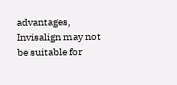advantages, Invisalign may not be suitable for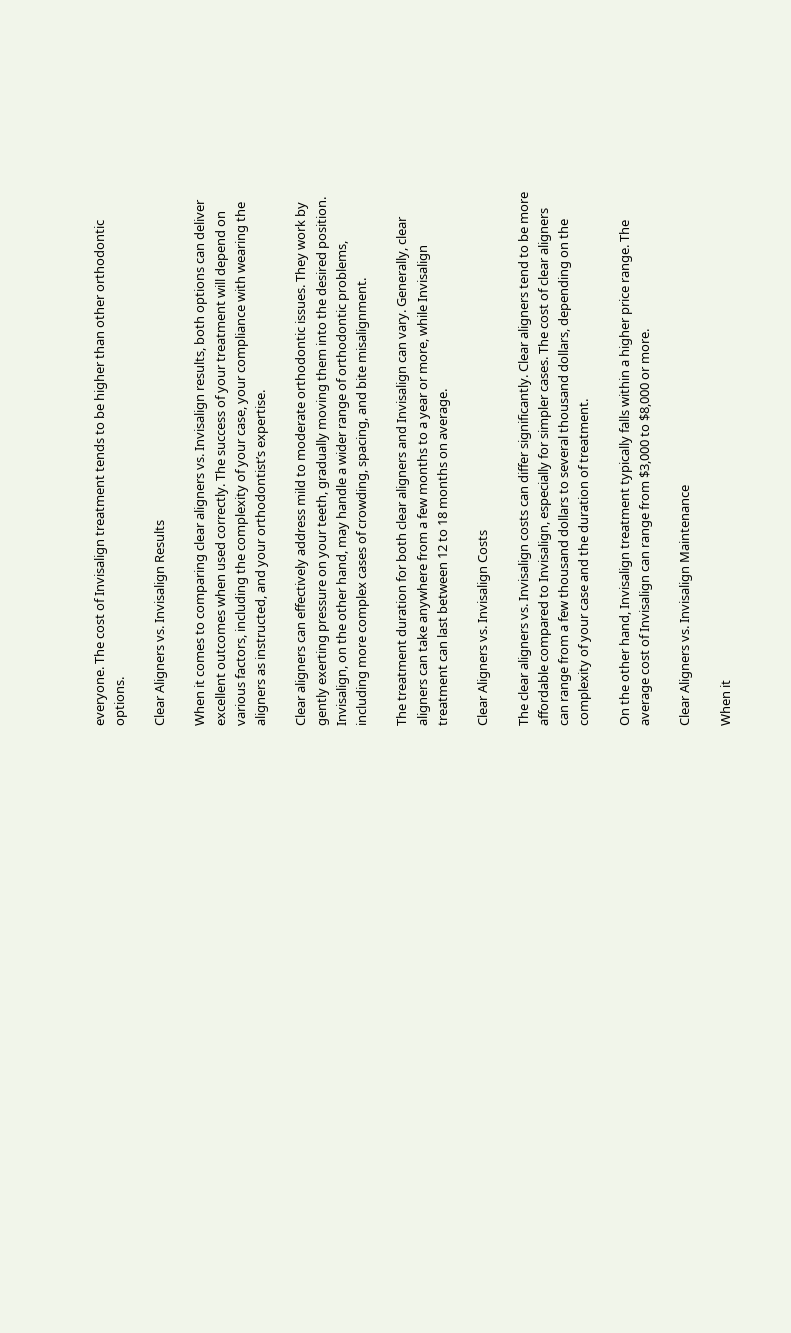everyone. The cost of Invisalign treatment tends to be higher than other orthodontic options.

Clear Aligners vs. Invisalign Results

When it comes to comparing clear aligners vs. Invisalign results, both options can deliver excellent outcomes when used correctly. The success of your treatment will depend on various factors, including the complexity of your case, your compliance with wearing the aligners as instructed, and your orthodontist’s expertise.

Clear aligners can effectively address mild to moderate orthodontic issues. They work by gently exerting pressure on your teeth, gradually moving them into the desired position. Invisalign, on the other hand, may handle a wider range of orthodontic problems, including more complex cases of crowding, spacing, and bite misalignment.

The treatment duration for both clear aligners and Invisalign can vary. Generally, clear aligners can take anywhere from a few months to a year or more, while Invisalign treatment can last between 12 to 18 months on average.

Clear Aligners vs. Invisalign Costs

The clear aligners vs. Invisalign costs can differ significantly. Clear aligners tend to be more affordable compared to Invisalign, especially for simpler cases. The cost of clear aligners can range from a few thousand dollars to several thousand dollars, depending on the complexity of your case and the duration of treatment.

On the other hand, Invisalign treatment typically falls within a higher price range. The average cost of Invisalign can range from $3,000 to $8,000 or more.

Clear Aligners vs. Invisalign Maintenance

When it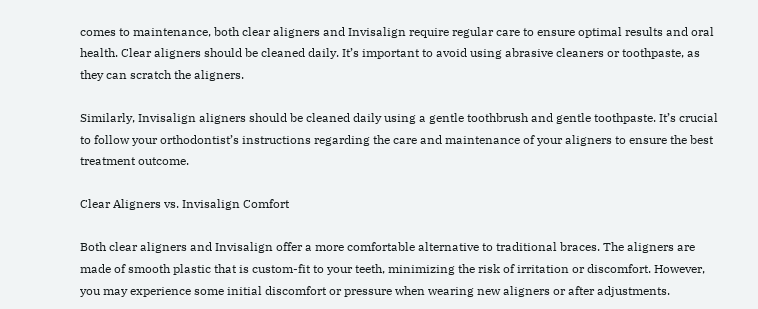comes to maintenance, both clear aligners and Invisalign require regular care to ensure optimal results and oral health. Clear aligners should be cleaned daily. It’s important to avoid using abrasive cleaners or toothpaste, as they can scratch the aligners.

Similarly, Invisalign aligners should be cleaned daily using a gentle toothbrush and gentle toothpaste. It’s crucial to follow your orthodontist’s instructions regarding the care and maintenance of your aligners to ensure the best treatment outcome.

Clear Aligners vs. Invisalign Comfort

Both clear aligners and Invisalign offer a more comfortable alternative to traditional braces. The aligners are made of smooth plastic that is custom-fit to your teeth, minimizing the risk of irritation or discomfort. However, you may experience some initial discomfort or pressure when wearing new aligners or after adjustments.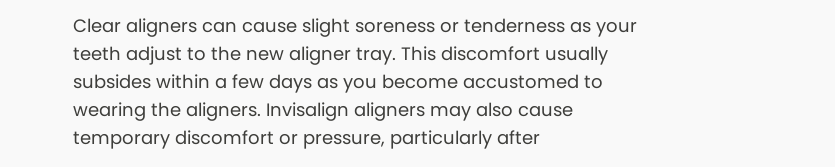Clear aligners can cause slight soreness or tenderness as your teeth adjust to the new aligner tray. This discomfort usually subsides within a few days as you become accustomed to wearing the aligners. Invisalign aligners may also cause temporary discomfort or pressure, particularly after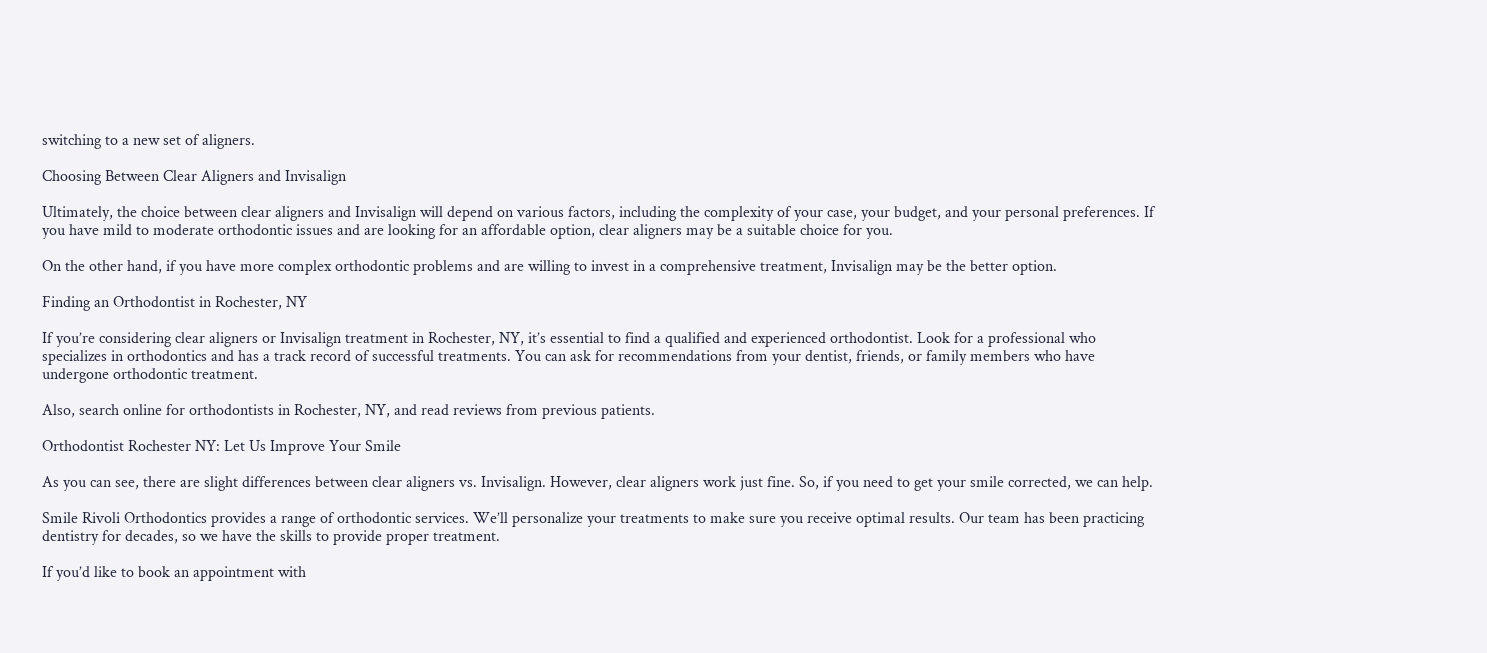switching to a new set of aligners.

Choosing Between Clear Aligners and Invisalign

Ultimately, the choice between clear aligners and Invisalign will depend on various factors, including the complexity of your case, your budget, and your personal preferences. If you have mild to moderate orthodontic issues and are looking for an affordable option, clear aligners may be a suitable choice for you.

On the other hand, if you have more complex orthodontic problems and are willing to invest in a comprehensive treatment, Invisalign may be the better option.

Finding an Orthodontist in Rochester, NY

If you’re considering clear aligners or Invisalign treatment in Rochester, NY, it’s essential to find a qualified and experienced orthodontist. Look for a professional who specializes in orthodontics and has a track record of successful treatments. You can ask for recommendations from your dentist, friends, or family members who have undergone orthodontic treatment.

Also, search online for orthodontists in Rochester, NY, and read reviews from previous patients.

Orthodontist Rochester NY: Let Us Improve Your Smile

As you can see, there are slight differences between clear aligners vs. Invisalign. However, clear aligners work just fine. So, if you need to get your smile corrected, we can help.

Smile Rivoli Orthodontics provides a range of orthodontic services. We’ll personalize your treatments to make sure you receive optimal results. Our team has been practicing dentistry for decades, so we have the skills to provide proper treatment.

If you’d like to book an appointment with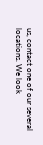us, contact one of our several locations. We look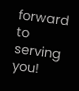forward to serving you!